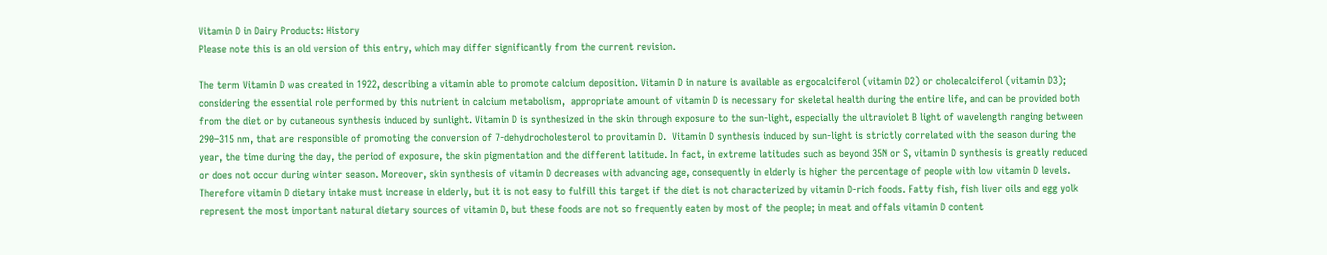Vitamin D in Dairy Products: History
Please note this is an old version of this entry, which may differ significantly from the current revision.

The term Vitamin D was created in 1922, describing a vitamin able to promote calcium deposition. Vitamin D in nature is available as ergocalciferol (vitamin D2) or cholecalciferol (vitamin D3); considering the essential role performed by this nutrient in calcium metabolism,  appropriate amount of vitamin D is necessary for skeletal health during the entire life, and can be provided both from the diet or by cutaneous synthesis induced by sunlight. Vitamin D is synthesized in the skin through exposure to the sun-light, especially the ultraviolet B light of wavelength ranging between 290–315 nm, that are responsible of promoting the conversion of 7-dehydrocholesterol to provitamin D.  Vitamin D synthesis induced by sun-light is strictly correlated with the season during the year, the time during the day, the period of exposure, the skin pigmentation and the different latitude. In fact, in extreme latitudes such as beyond 35N or S, vitamin D synthesis is greatly reduced or does not occur during winter season. Moreover, skin synthesis of vitamin D decreases with advancing age, consequently in elderly is higher the percentage of people with low vitamin D levels. Therefore vitamin D dietary intake must increase in elderly, but it is not easy to fulfill this target if the diet is not characterized by vitamin D-rich foods. Fatty fish, fish liver oils and egg yolk represent the most important natural dietary sources of vitamin D, but these foods are not so frequently eaten by most of the people; in meat and offals vitamin D content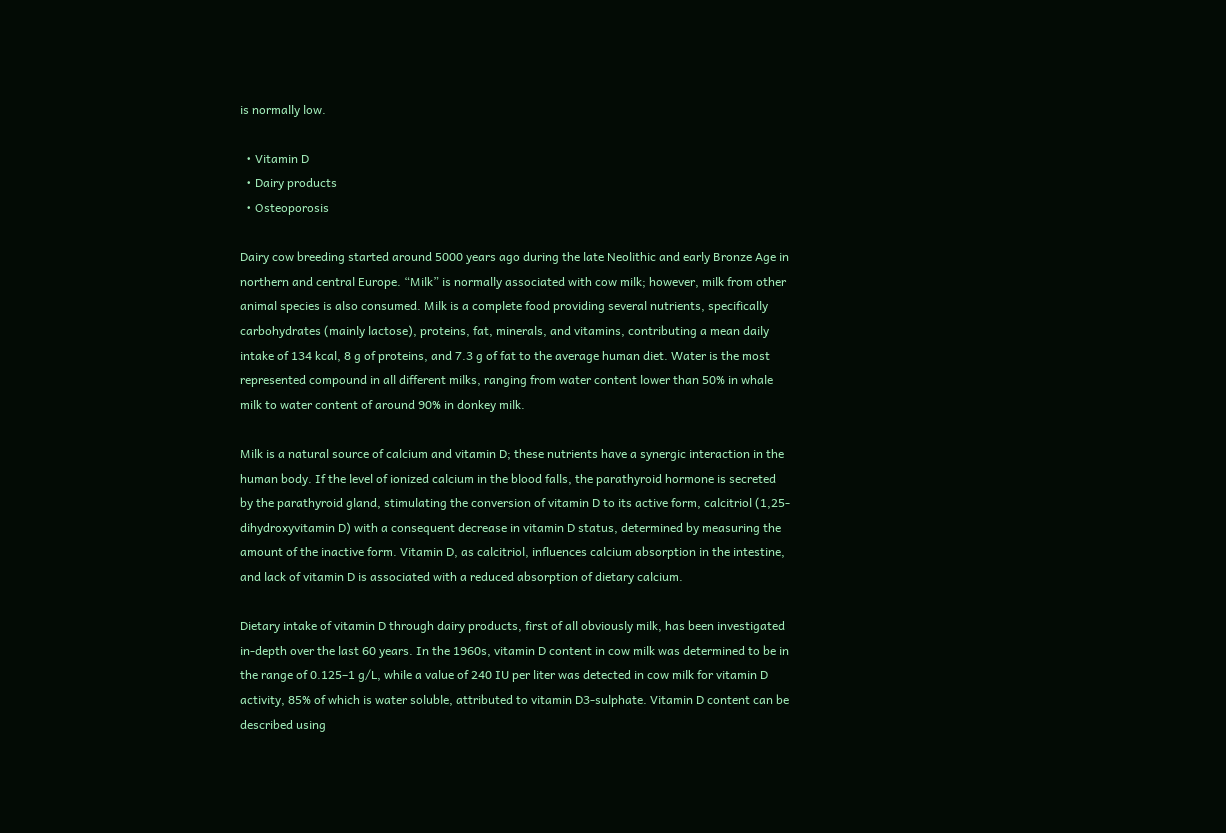is normally low.

  • Vitamin D
  • Dairy products
  • Osteoporosis

Dairy cow breeding started around 5000 years ago during the late Neolithic and early Bronze Age in northern and central Europe. “Milk” is normally associated with cow milk; however, milk from other animal species is also consumed. Milk is a complete food providing several nutrients, specifically carbohydrates (mainly lactose), proteins, fat, minerals, and vitamins, contributing a mean daily intake of 134 kcal, 8 g of proteins, and 7.3 g of fat to the average human diet. Water is the most represented compound in all different milks, ranging from water content lower than 50% in whale milk to water content of around 90% in donkey milk.

Milk is a natural source of calcium and vitamin D; these nutrients have a synergic interaction in the human body. If the level of ionized calcium in the blood falls, the parathyroid hormone is secreted by the parathyroid gland, stimulating the conversion of vitamin D to its active form, calcitriol (1,25-dihydroxyvitamin D) with a consequent decrease in vitamin D status, determined by measuring the amount of the inactive form. Vitamin D, as calcitriol, influences calcium absorption in the intestine, and lack of vitamin D is associated with a reduced absorption of dietary calcium.

Dietary intake of vitamin D through dairy products, first of all obviously milk, has been investigated in-depth over the last 60 years. In the 1960s, vitamin D content in cow milk was determined to be in the range of 0.125–1 g/L, while a value of 240 IU per liter was detected in cow milk for vitamin D activity, 85% of which is water soluble, attributed to vitamin D3-sulphate. Vitamin D content can be described using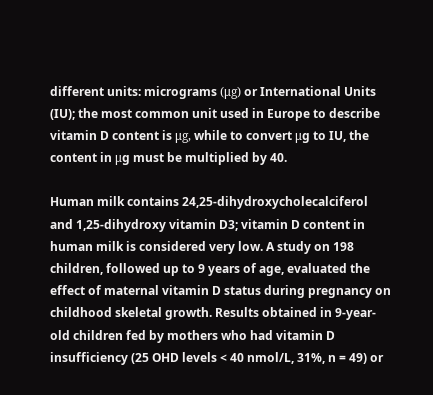different units: micrograms (μg) or International Units (IU); the most common unit used in Europe to describe vitamin D content is μg, while to convert μg to IU, the content in μg must be multiplied by 40.

Human milk contains 24,25-dihydroxycholecalciferol and 1,25-dihydroxy vitamin D3; vitamin D content in human milk is considered very low. A study on 198 children, followed up to 9 years of age, evaluated the effect of maternal vitamin D status during pregnancy on childhood skeletal growth. Results obtained in 9-year-old children fed by mothers who had vitamin D insufficiency (25 OHD levels < 40 nmol/L, 31%, n = 49) or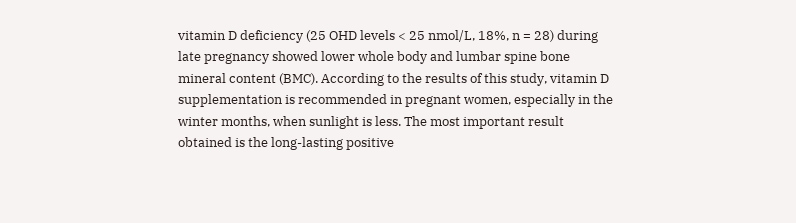vitamin D deficiency (25 OHD levels < 25 nmol/L, 18%, n = 28) during late pregnancy showed lower whole body and lumbar spine bone mineral content (BMC). According to the results of this study, vitamin D supplementation is recommended in pregnant women, especially in the winter months, when sunlight is less. The most important result obtained is the long-lasting positive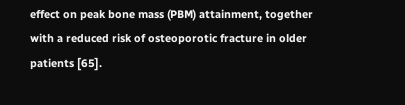effect on peak bone mass (PBM) attainment, together with a reduced risk of osteoporotic fracture in older patients [65].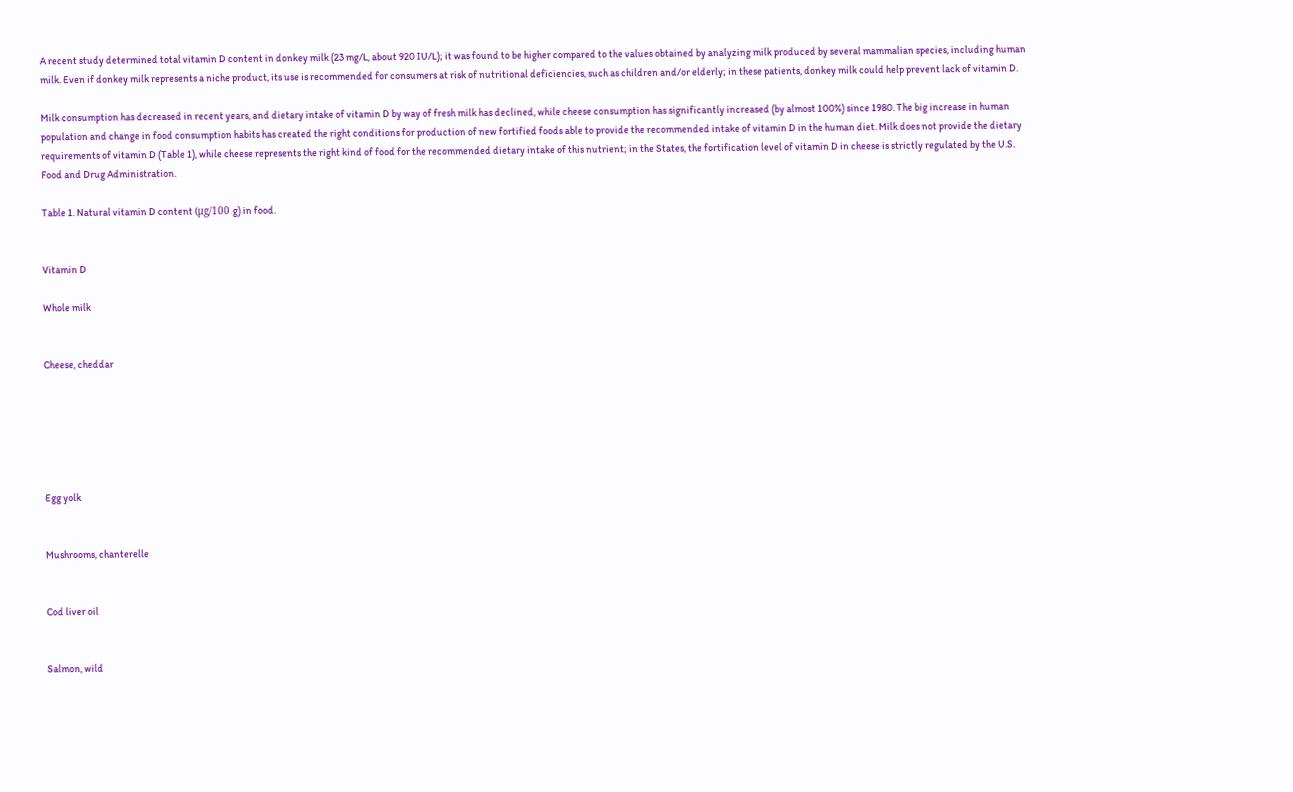A recent study determined total vitamin D content in donkey milk (23 mg/L, about 920 IU/L); it was found to be higher compared to the values obtained by analyzing milk produced by several mammalian species, including human milk. Even if donkey milk represents a niche product, its use is recommended for consumers at risk of nutritional deficiencies, such as children and/or elderly; in these patients, donkey milk could help prevent lack of vitamin D.

Milk consumption has decreased in recent years, and dietary intake of vitamin D by way of fresh milk has declined, while cheese consumption has significantly increased (by almost 100%) since 1980. The big increase in human population and change in food consumption habits has created the right conditions for production of new fortified foods able to provide the recommended intake of vitamin D in the human diet. Milk does not provide the dietary requirements of vitamin D (Table 1), while cheese represents the right kind of food for the recommended dietary intake of this nutrient; in the States, the fortification level of vitamin D in cheese is strictly regulated by the U.S. Food and Drug Administration.

Table 1. Natural vitamin D content (μg/100 g) in food.


Vitamin D

Whole milk


Cheese, cheddar






Egg yolk


Mushrooms, chanterelle


Cod liver oil


Salmon, wild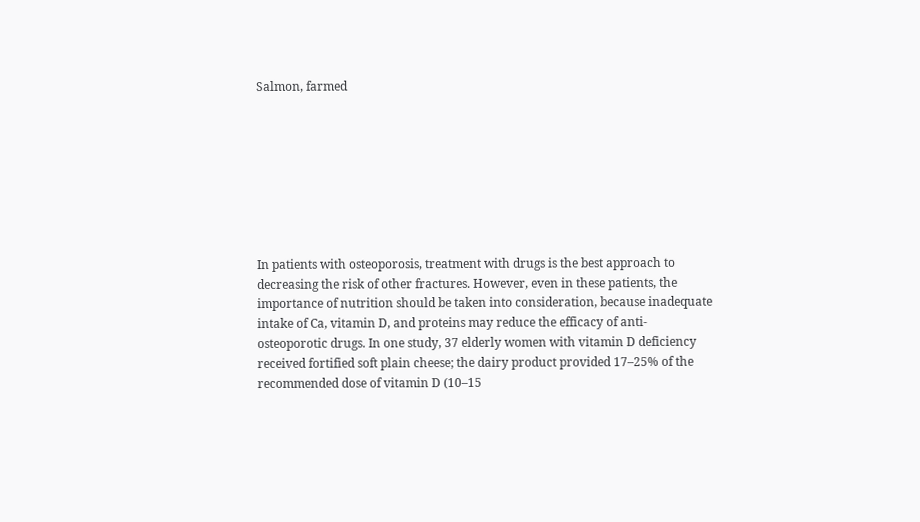Salmon, farmed








In patients with osteoporosis, treatment with drugs is the best approach to decreasing the risk of other fractures. However, even in these patients, the importance of nutrition should be taken into consideration, because inadequate intake of Ca, vitamin D, and proteins may reduce the efficacy of anti-osteoporotic drugs. In one study, 37 elderly women with vitamin D deficiency received fortified soft plain cheese; the dairy product provided 17–25% of the recommended dose of vitamin D (10–15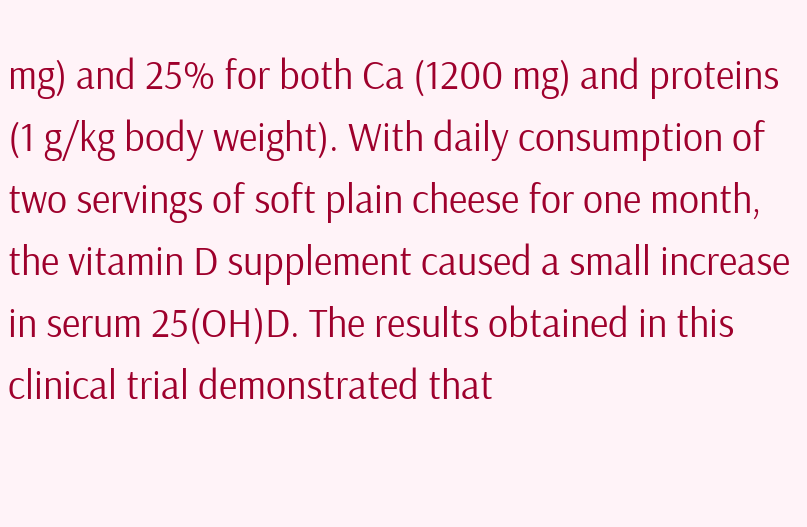mg) and 25% for both Ca (1200 mg) and proteins (1 g/kg body weight). With daily consumption of two servings of soft plain cheese for one month, the vitamin D supplement caused a small increase in serum 25(OH)D. The results obtained in this clinical trial demonstrated that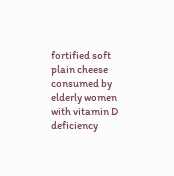fortified soft plain cheese consumed by elderly women with vitamin D deficiency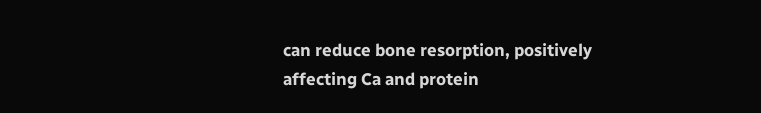can reduce bone resorption, positively affecting Ca and protein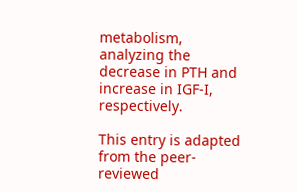metabolism, analyzing the decrease in PTH and increase in IGF-I, respectively.

This entry is adapted from the peer-reviewed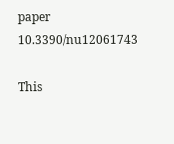paper 10.3390/nu12061743

This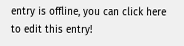entry is offline, you can click here to edit this entry!